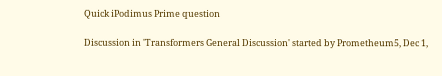Quick iPodimus Prime question

Discussion in 'Transformers General Discussion' started by Prometheum5, Dec 1,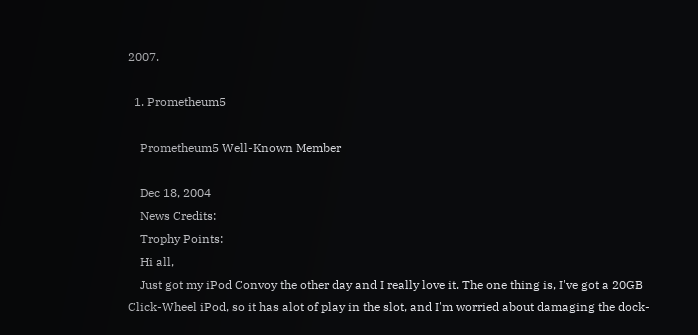2007.

  1. Prometheum5

    Prometheum5 Well-Known Member

    Dec 18, 2004
    News Credits:
    Trophy Points:
    Hi all,
    Just got my iPod Convoy the other day and I really love it. The one thing is, I've got a 20GB Click-Wheel iPod, so it has alot of play in the slot, and I'm worried about damaging the dock-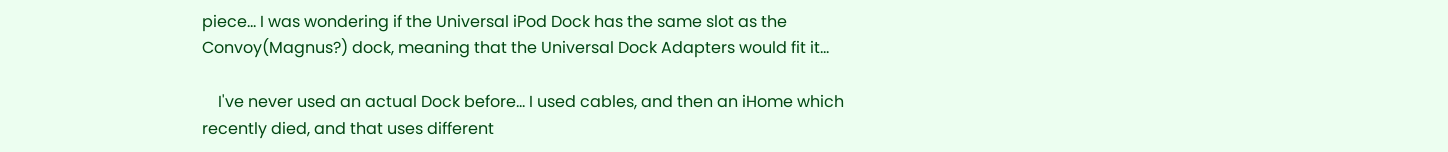piece... I was wondering if the Universal iPod Dock has the same slot as the Convoy(Magnus?) dock, meaning that the Universal Dock Adapters would fit it...

    I've never used an actual Dock before... I used cables, and then an iHome which recently died, and that uses different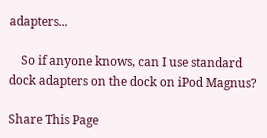adapters...

    So if anyone knows, can I use standard dock adapters on the dock on iPod Magnus?

Share This Page